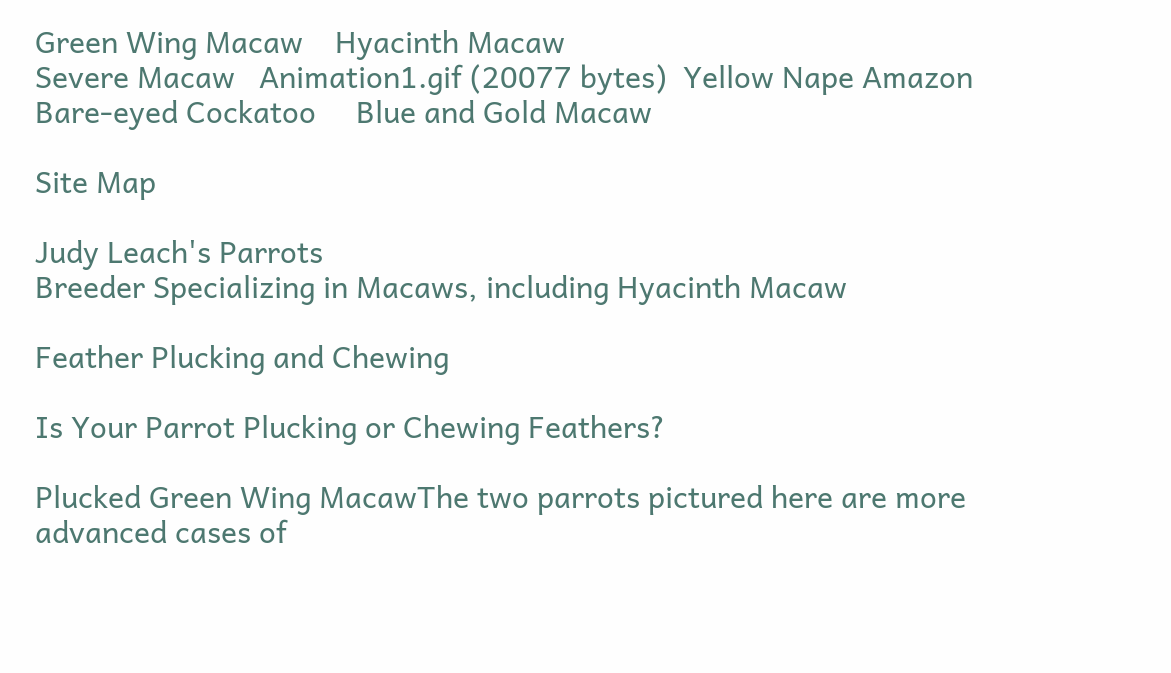Green Wing Macaw    Hyacinth Macaw
Severe Macaw   Animation1.gif (20077 bytes)  Yellow Nape Amazon
Bare-eyed Cockatoo     Blue and Gold Macaw

Site Map

Judy Leach's Parrots
Breeder Specializing in Macaws, including Hyacinth Macaw

Feather Plucking and Chewing

Is Your Parrot Plucking or Chewing Feathers?

Plucked Green Wing MacawThe two parrots pictured here are more advanced cases of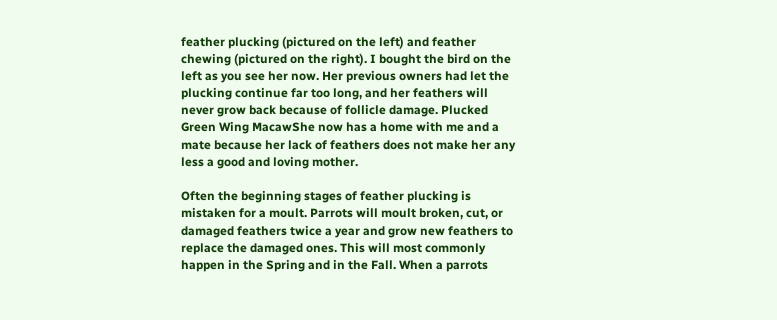feather plucking (pictured on the left) and feather chewing (pictured on the right). I bought the bird on the left as you see her now. Her previous owners had let the plucking continue far too long, and her feathers will never grow back because of follicle damage. Plucked Green Wing MacawShe now has a home with me and a mate because her lack of feathers does not make her any less a good and loving mother.

Often the beginning stages of feather plucking is mistaken for a moult. Parrots will moult broken, cut, or damaged feathers twice a year and grow new feathers to replace the damaged ones. This will most commonly happen in the Spring and in the Fall. When a parrots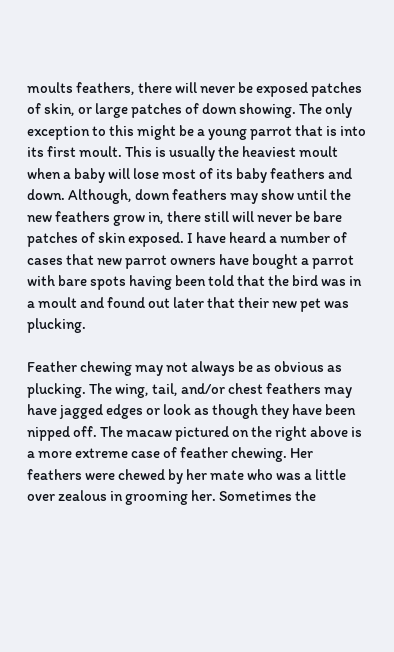moults feathers, there will never be exposed patches of skin, or large patches of down showing. The only exception to this might be a young parrot that is into its first moult. This is usually the heaviest moult when a baby will lose most of its baby feathers and down. Although, down feathers may show until the new feathers grow in, there still will never be bare patches of skin exposed. I have heard a number of cases that new parrot owners have bought a parrot with bare spots having been told that the bird was in a moult and found out later that their new pet was plucking.

Feather chewing may not always be as obvious as plucking. The wing, tail, and/or chest feathers may have jagged edges or look as though they have been nipped off. The macaw pictured on the right above is a more extreme case of feather chewing. Her feathers were chewed by her mate who was a little over zealous in grooming her. Sometimes the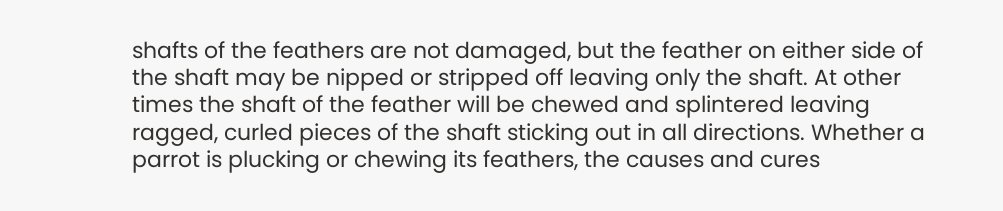shafts of the feathers are not damaged, but the feather on either side of the shaft may be nipped or stripped off leaving only the shaft. At other times the shaft of the feather will be chewed and splintered leaving ragged, curled pieces of the shaft sticking out in all directions. Whether a parrot is plucking or chewing its feathers, the causes and cures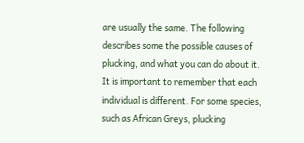are usually the same. The following describes some the possible causes of plucking, and what you can do about it. It is important to remember that each individual is different. For some species, such as African Greys, plucking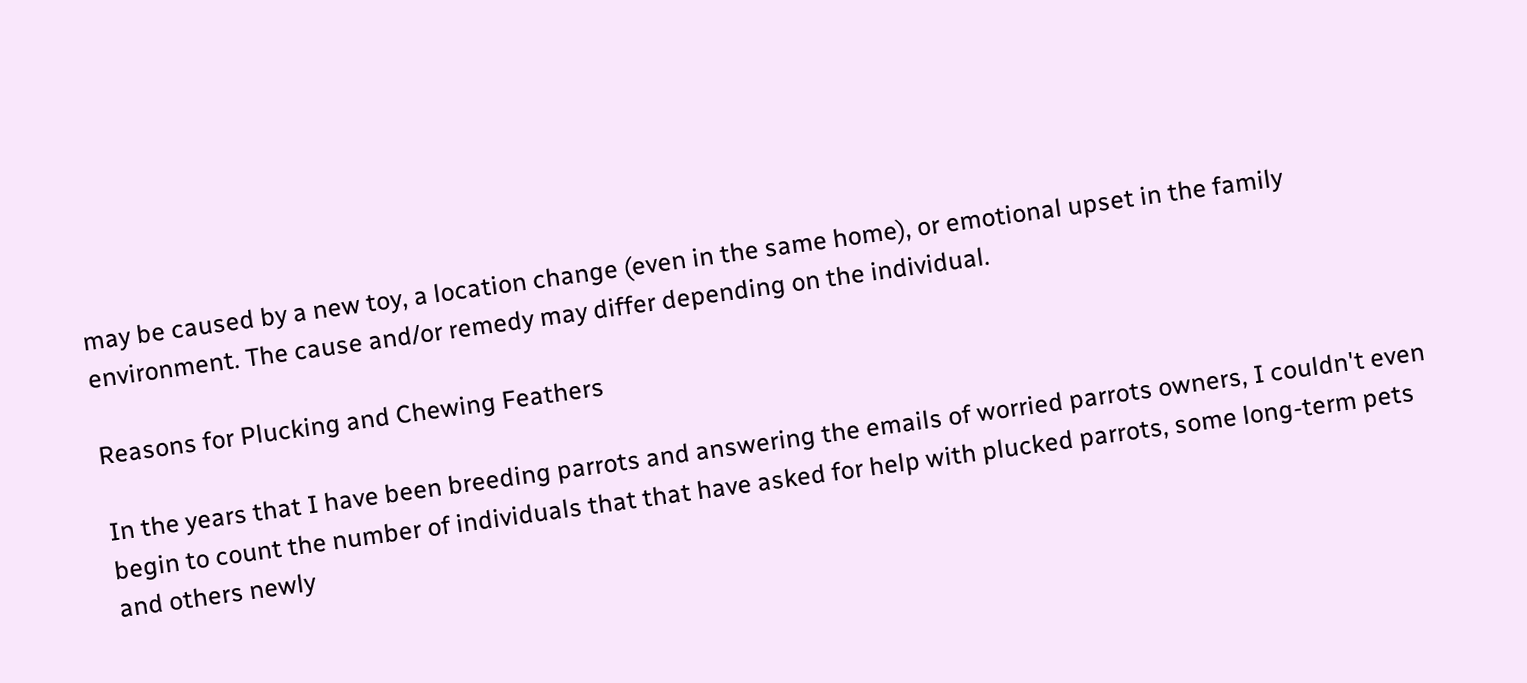may be caused by a new toy, a location change (even in the same home), or emotional upset in the family environment. The cause and/or remedy may differ depending on the individual.

Reasons for Plucking and Chewing Feathers

In the years that I have been breeding parrots and answering the emails of worried parrots owners, I couldn't even begin to count the number of individuals that that have asked for help with plucked parrots, some long-term pets and others newly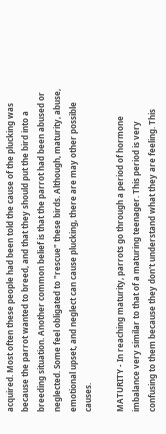acquired. Most often these people had been told the cause of the plucking was because the parrot wanted to breed, and that they should put the bird into a breeding situation. Another common belief is that the parrot had been abused or neglected. Some feel obligated to "rescue" these birds. Although, maturity, abuse, emotional upset, and neglect can cause plucking, there are may other possible causes.

MATURITY - In reaching maturity, parrots go through a period of hormone imbalance very similar to that of a maturing teenager. This period is very confusing to them because they don't understand what they are feeling. This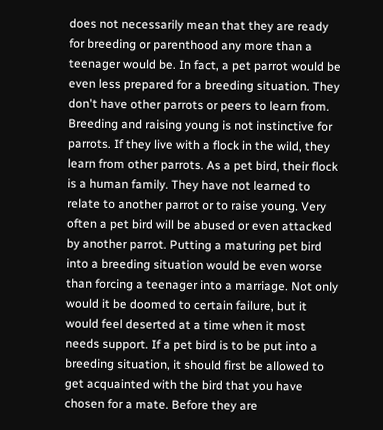does not necessarily mean that they are ready for breeding or parenthood any more than a teenager would be. In fact, a pet parrot would be even less prepared for a breeding situation. They don't have other parrots or peers to learn from. Breeding and raising young is not instinctive for parrots. If they live with a flock in the wild, they learn from other parrots. As a pet bird, their flock is a human family. They have not learned to relate to another parrot or to raise young. Very often a pet bird will be abused or even attacked by another parrot. Putting a maturing pet bird into a breeding situation would be even worse than forcing a teenager into a marriage. Not only would it be doomed to certain failure, but it would feel deserted at a time when it most needs support. If a pet bird is to be put into a breeding situation, it should first be allowed to get acquainted with the bird that you have chosen for a mate. Before they are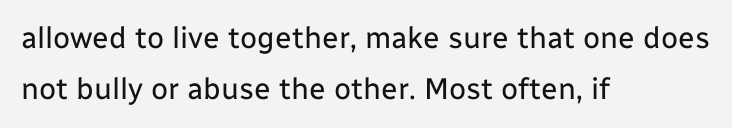allowed to live together, make sure that one does not bully or abuse the other. Most often, if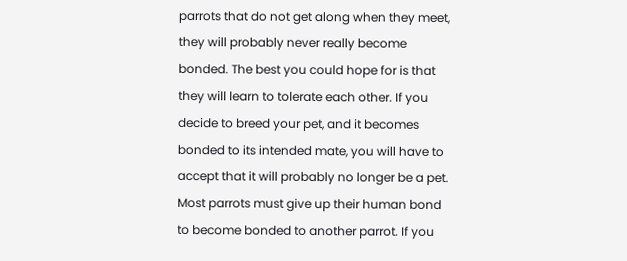parrots that do not get along when they meet, they will probably never really become bonded. The best you could hope for is that they will learn to tolerate each other. If you decide to breed your pet, and it becomes bonded to its intended mate, you will have to accept that it will probably no longer be a pet. Most parrots must give up their human bond to become bonded to another parrot. If you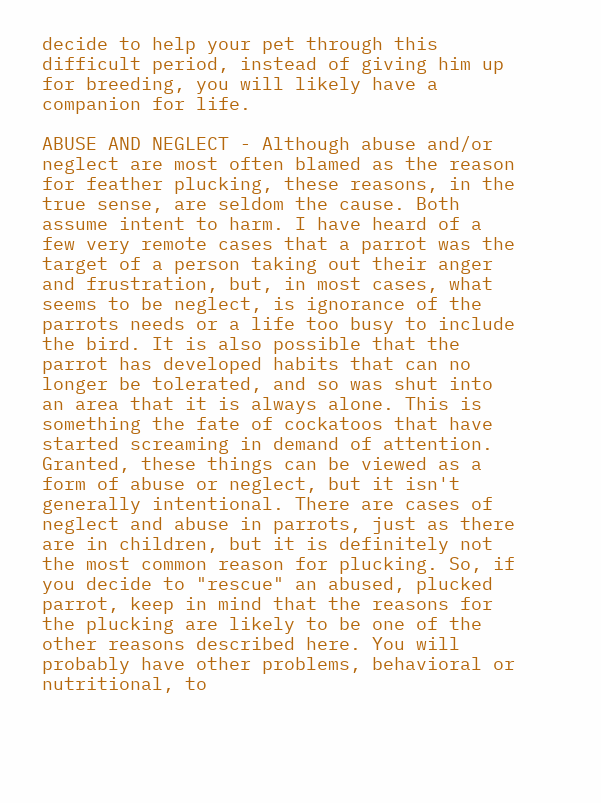decide to help your pet through this difficult period, instead of giving him up for breeding, you will likely have a companion for life.

ABUSE AND NEGLECT - Although abuse and/or neglect are most often blamed as the reason for feather plucking, these reasons, in the true sense, are seldom the cause. Both assume intent to harm. I have heard of a few very remote cases that a parrot was the target of a person taking out their anger and frustration, but, in most cases, what seems to be neglect, is ignorance of the parrots needs or a life too busy to include the bird. It is also possible that the parrot has developed habits that can no longer be tolerated, and so was shut into an area that it is always alone. This is something the fate of cockatoos that have started screaming in demand of attention. Granted, these things can be viewed as a form of abuse or neglect, but it isn't generally intentional. There are cases of neglect and abuse in parrots, just as there are in children, but it is definitely not the most common reason for plucking. So, if you decide to "rescue" an abused, plucked parrot, keep in mind that the reasons for the plucking are likely to be one of the other reasons described here. You will probably have other problems, behavioral or nutritional, to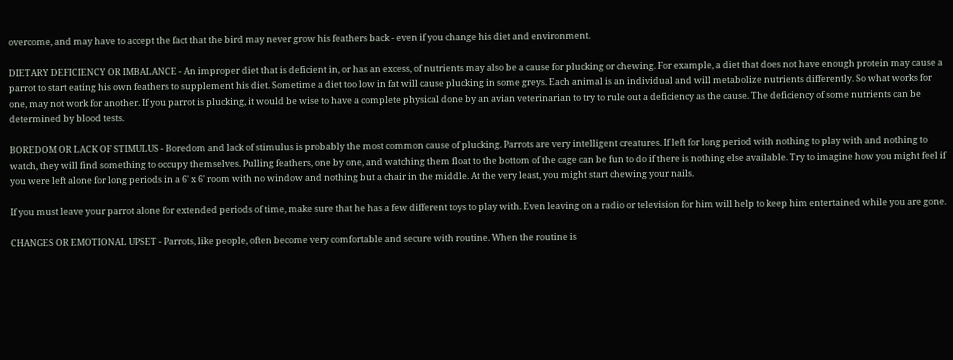overcome, and may have to accept the fact that the bird may never grow his feathers back - even if you change his diet and environment.

DIETARY DEFICIENCY OR IMBALANCE - An improper diet that is deficient in, or has an excess, of nutrients may also be a cause for plucking or chewing. For example, a diet that does not have enough protein may cause a parrot to start eating his own feathers to supplement his diet. Sometime a diet too low in fat will cause plucking in some greys. Each animal is an individual and will metabolize nutrients differently. So what works for one, may not work for another. If you parrot is plucking, it would be wise to have a complete physical done by an avian veterinarian to try to rule out a deficiency as the cause. The deficiency of some nutrients can be determined by blood tests.

BOREDOM OR LACK OF STIMULUS - Boredom and lack of stimulus is probably the most common cause of plucking. Parrots are very intelligent creatures. If left for long period with nothing to play with and nothing to watch, they will find something to occupy themselves. Pulling feathers, one by one, and watching them float to the bottom of the cage can be fun to do if there is nothing else available. Try to imagine how you might feel if you were left alone for long periods in a 6' x 6' room with no window and nothing but a chair in the middle. At the very least, you might start chewing your nails.

If you must leave your parrot alone for extended periods of time, make sure that he has a few different toys to play with. Even leaving on a radio or television for him will help to keep him entertained while you are gone.

CHANGES OR EMOTIONAL UPSET - Parrots, like people, often become very comfortable and secure with routine. When the routine is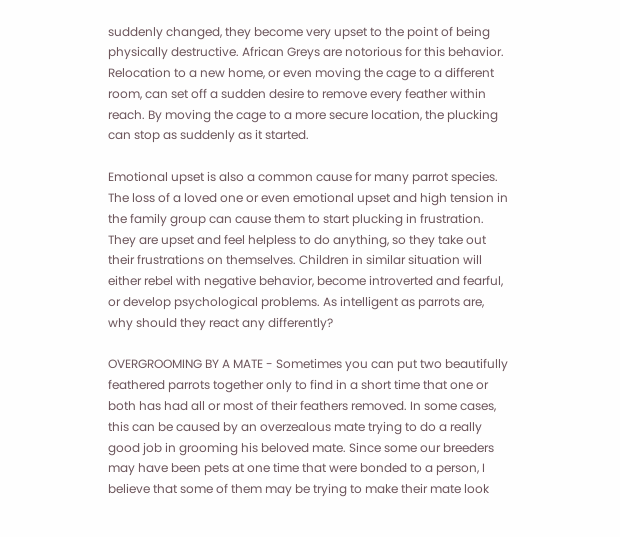suddenly changed, they become very upset to the point of being physically destructive. African Greys are notorious for this behavior. Relocation to a new home, or even moving the cage to a different room, can set off a sudden desire to remove every feather within reach. By moving the cage to a more secure location, the plucking can stop as suddenly as it started.

Emotional upset is also a common cause for many parrot species. The loss of a loved one or even emotional upset and high tension in the family group can cause them to start plucking in frustration. They are upset and feel helpless to do anything, so they take out their frustrations on themselves. Children in similar situation will either rebel with negative behavior, become introverted and fearful, or develop psychological problems. As intelligent as parrots are, why should they react any differently?

OVERGROOMING BY A MATE - Sometimes you can put two beautifully feathered parrots together only to find in a short time that one or both has had all or most of their feathers removed. In some cases, this can be caused by an overzealous mate trying to do a really good job in grooming his beloved mate. Since some our breeders may have been pets at one time that were bonded to a person, I believe that some of them may be trying to make their mate look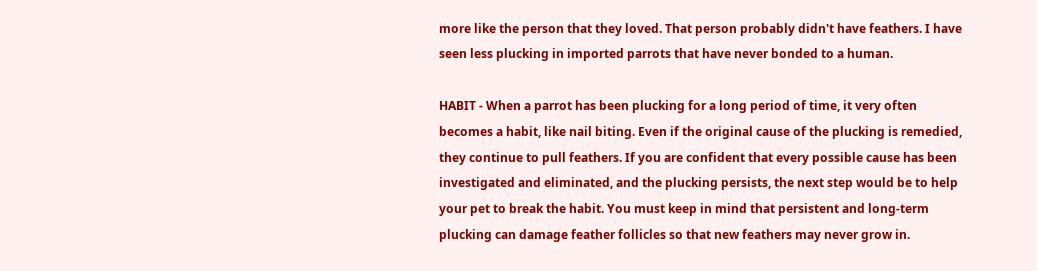more like the person that they loved. That person probably didn't have feathers. I have seen less plucking in imported parrots that have never bonded to a human.

HABIT - When a parrot has been plucking for a long period of time, it very often becomes a habit, like nail biting. Even if the original cause of the plucking is remedied, they continue to pull feathers. If you are confident that every possible cause has been investigated and eliminated, and the plucking persists, the next step would be to help your pet to break the habit. You must keep in mind that persistent and long-term plucking can damage feather follicles so that new feathers may never grow in.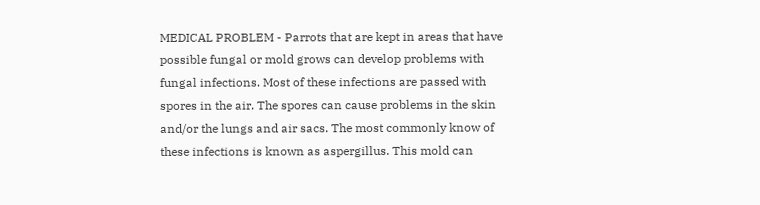MEDICAL PROBLEM - Parrots that are kept in areas that have possible fungal or mold grows can develop problems with fungal infections. Most of these infections are passed with spores in the air. The spores can cause problems in the skin and/or the lungs and air sacs. The most commonly know of these infections is known as aspergillus. This mold can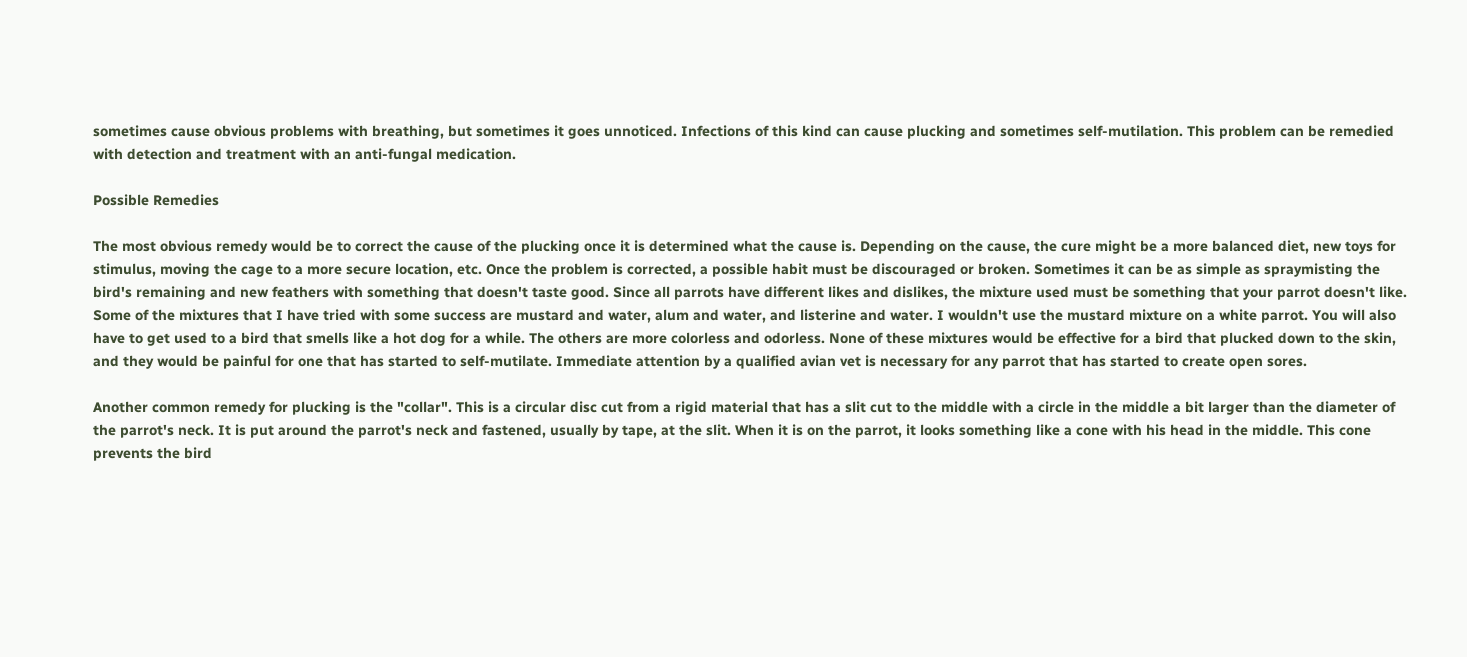sometimes cause obvious problems with breathing, but sometimes it goes unnoticed. Infections of this kind can cause plucking and sometimes self-mutilation. This problem can be remedied with detection and treatment with an anti-fungal medication.

Possible Remedies

The most obvious remedy would be to correct the cause of the plucking once it is determined what the cause is. Depending on the cause, the cure might be a more balanced diet, new toys for stimulus, moving the cage to a more secure location, etc. Once the problem is corrected, a possible habit must be discouraged or broken. Sometimes it can be as simple as spraymisting the bird's remaining and new feathers with something that doesn't taste good. Since all parrots have different likes and dislikes, the mixture used must be something that your parrot doesn't like. Some of the mixtures that I have tried with some success are mustard and water, alum and water, and listerine and water. I wouldn't use the mustard mixture on a white parrot. You will also have to get used to a bird that smells like a hot dog for a while. The others are more colorless and odorless. None of these mixtures would be effective for a bird that plucked down to the skin, and they would be painful for one that has started to self-mutilate. Immediate attention by a qualified avian vet is necessary for any parrot that has started to create open sores.

Another common remedy for plucking is the "collar". This is a circular disc cut from a rigid material that has a slit cut to the middle with a circle in the middle a bit larger than the diameter of the parrot's neck. It is put around the parrot's neck and fastened, usually by tape, at the slit. When it is on the parrot, it looks something like a cone with his head in the middle. This cone prevents the bird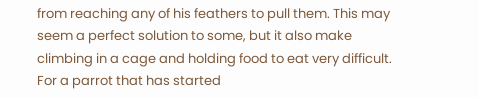from reaching any of his feathers to pull them. This may seem a perfect solution to some, but it also make climbing in a cage and holding food to eat very difficult. For a parrot that has started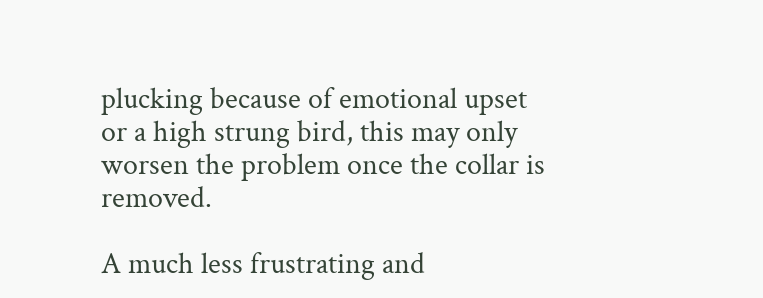plucking because of emotional upset or a high strung bird, this may only worsen the problem once the collar is removed.

A much less frustrating and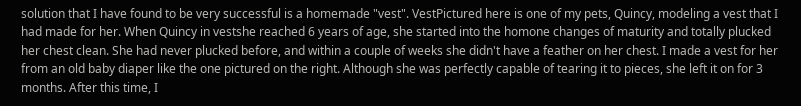solution that I have found to be very successful is a homemade "vest". VestPictured here is one of my pets, Quincy, modeling a vest that I had made for her. When Quincy in vestshe reached 6 years of age, she started into the homone changes of maturity and totally plucked her chest clean. She had never plucked before, and within a couple of weeks she didn't have a feather on her chest. I made a vest for her from an old baby diaper like the one pictured on the right. Although she was perfectly capable of tearing it to pieces, she left it on for 3 months. After this time, I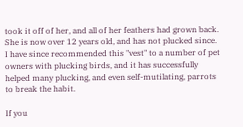took it off of her, and all of her feathers had grown back. She is now over 12 years old, and has not plucked since. I have since recommended this "vest" to a number of pet owners with plucking birds, and it has successfully helped many plucking, and even self-mutilating, parrots to break the habit.

If you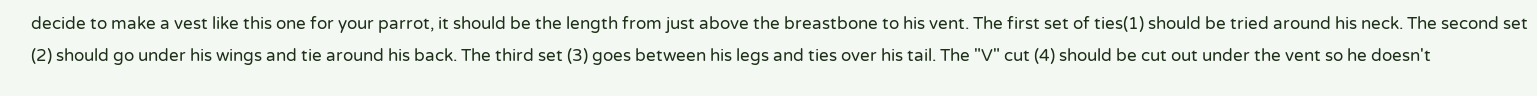decide to make a vest like this one for your parrot, it should be the length from just above the breastbone to his vent. The first set of ties(1) should be tried around his neck. The second set (2) should go under his wings and tie around his back. The third set (3) goes between his legs and ties over his tail. The "V" cut (4) should be cut out under the vent so he doesn't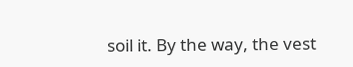soil it. By the way, the vest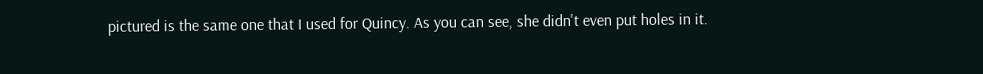pictured is the same one that I used for Quincy. As you can see, she didn't even put holes in it.